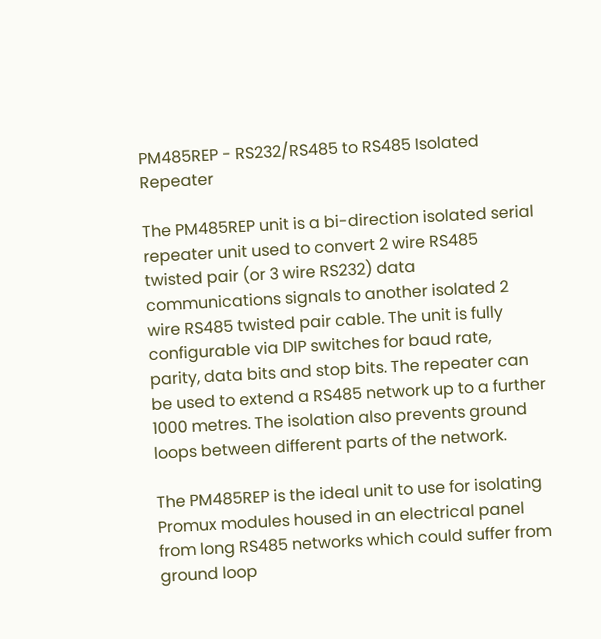PM485REP - RS232/RS485 to RS485 Isolated Repeater

The PM485REP unit is a bi-direction isolated serial repeater unit used to convert 2 wire RS485 twisted pair (or 3 wire RS232) data communications signals to another isolated 2 wire RS485 twisted pair cable. The unit is fully configurable via DIP switches for baud rate, parity, data bits and stop bits. The repeater can be used to extend a RS485 network up to a further 1000 metres. The isolation also prevents ground loops between different parts of the network.

The PM485REP is the ideal unit to use for isolating Promux modules housed in an electrical panel from long RS485 networks which could suffer from ground loop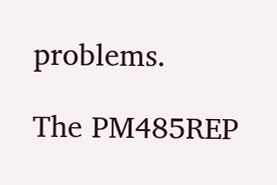problems.

The PM485REP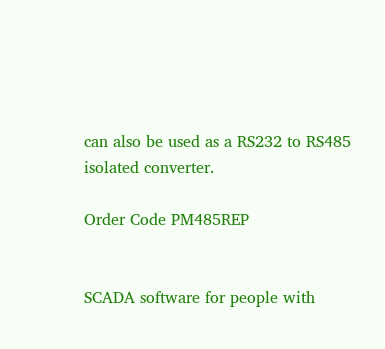can also be used as a RS232 to RS485 isolated converter.

Order Code PM485REP


SCADA software for people with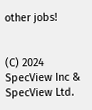other jobs!


(C) 2024  SpecView Inc & SpecView Ltd.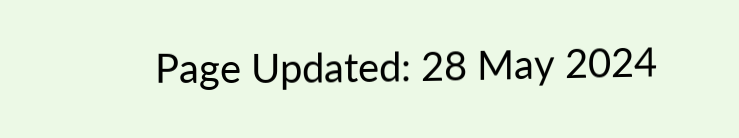Page Updated: 28 May 2024